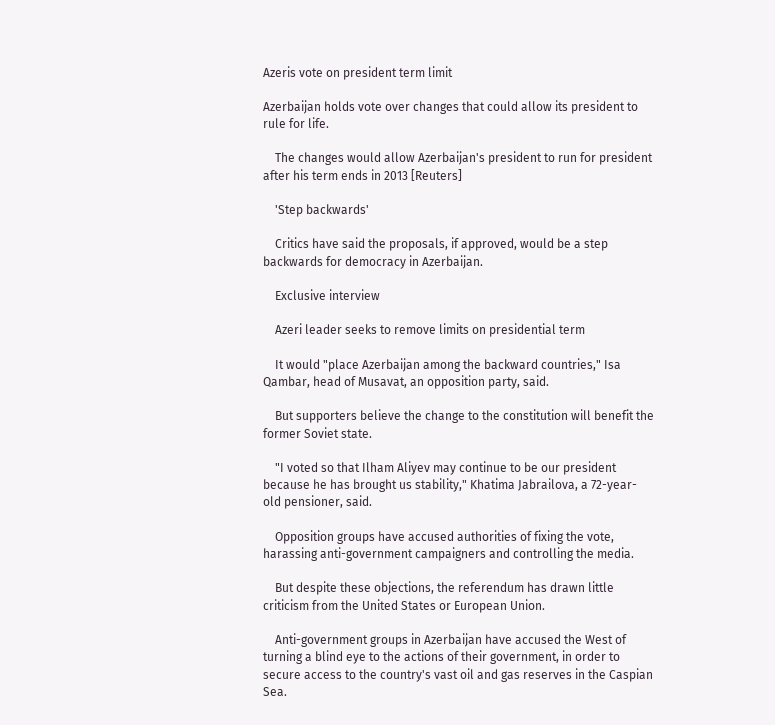Azeris vote on president term limit

Azerbaijan holds vote over changes that could allow its president to rule for life.

    The changes would allow Azerbaijan's president to run for president after his term ends in 2013 [Reuters]

    'Step backwards'

    Critics have said the proposals, if approved, would be a step backwards for democracy in Azerbaijan.

    Exclusive interview

    Azeri leader seeks to remove limits on presidential term

    It would "place Azerbaijan among the backward countries," Isa Qambar, head of Musavat, an opposition party, said.

    But supporters believe the change to the constitution will benefit the former Soviet state.

    "I voted so that Ilham Aliyev may continue to be our president  because he has brought us stability," Khatima Jabrailova, a 72-year-old pensioner, said.

    Opposition groups have accused authorities of fixing the vote, harassing anti-government campaigners and controlling the media.

    But despite these objections, the referendum has drawn little criticism from the United States or European Union.

    Anti-government groups in Azerbaijan have accused the West of turning a blind eye to the actions of their government, in order to secure access to the country's vast oil and gas reserves in the Caspian Sea.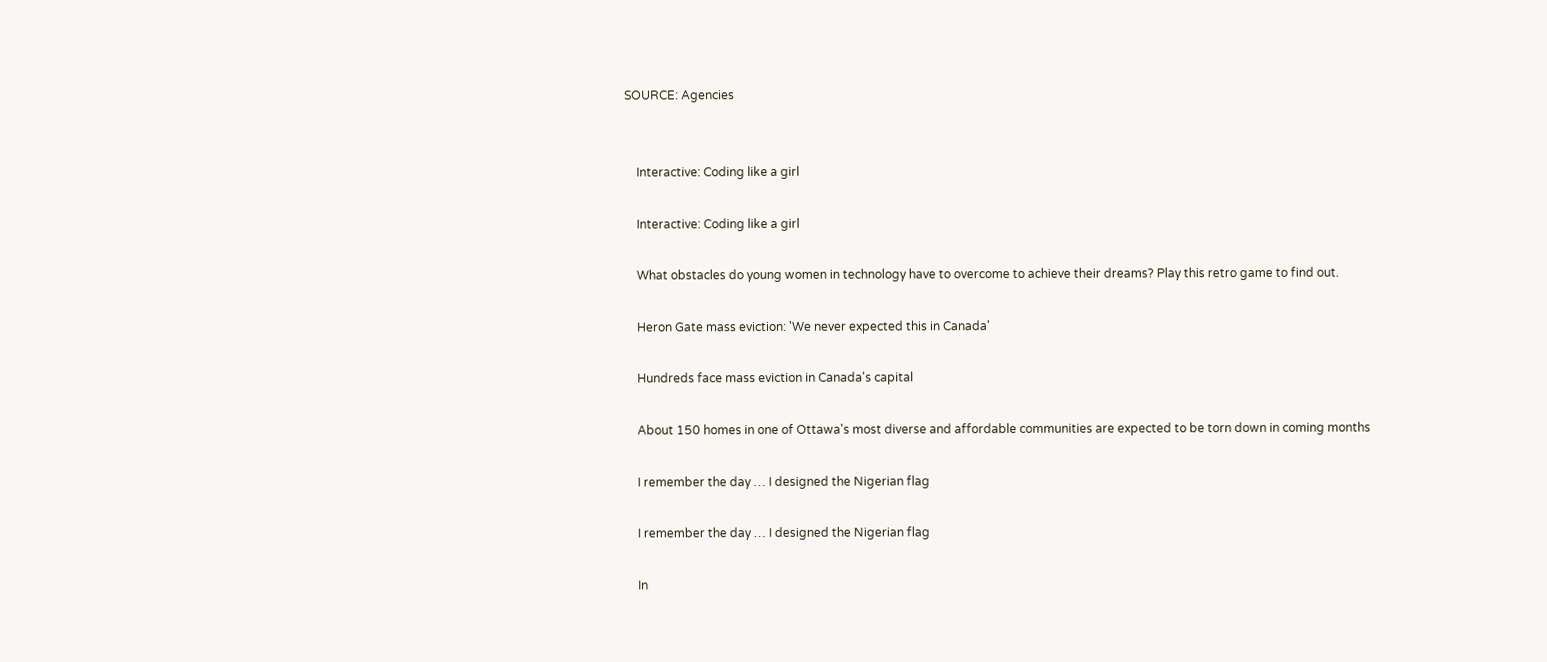SOURCE: Agencies


    Interactive: Coding like a girl

    Interactive: Coding like a girl

    What obstacles do young women in technology have to overcome to achieve their dreams? Play this retro game to find out.

    Heron Gate mass eviction: 'We never expected this in Canada'

    Hundreds face mass eviction in Canada's capital

    About 150 homes in one of Ottawa's most diverse and affordable communities are expected to be torn down in coming months

    I remember the day … I designed the Nigerian flag

    I remember the day … I designed the Nigerian flag

    In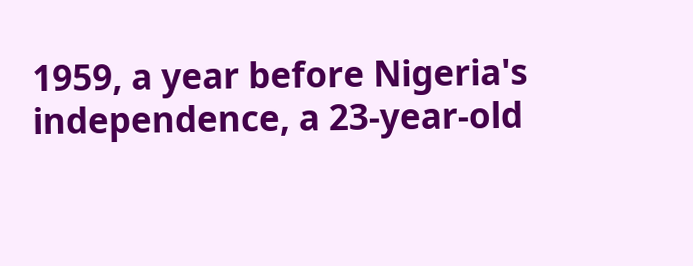1959, a year before Nigeria's independence, a 23-year-old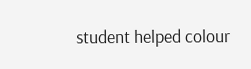student helped colour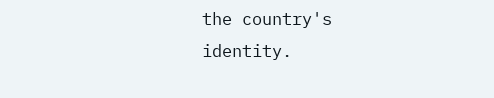the country's identity.